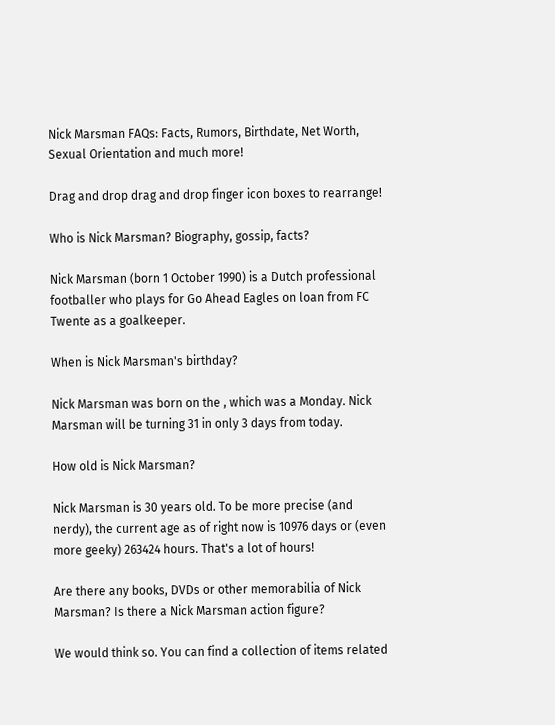Nick Marsman FAQs: Facts, Rumors, Birthdate, Net Worth, Sexual Orientation and much more!

Drag and drop drag and drop finger icon boxes to rearrange!

Who is Nick Marsman? Biography, gossip, facts?

Nick Marsman (born 1 October 1990) is a Dutch professional footballer who plays for Go Ahead Eagles on loan from FC Twente as a goalkeeper.

When is Nick Marsman's birthday?

Nick Marsman was born on the , which was a Monday. Nick Marsman will be turning 31 in only 3 days from today.

How old is Nick Marsman?

Nick Marsman is 30 years old. To be more precise (and nerdy), the current age as of right now is 10976 days or (even more geeky) 263424 hours. That's a lot of hours!

Are there any books, DVDs or other memorabilia of Nick Marsman? Is there a Nick Marsman action figure?

We would think so. You can find a collection of items related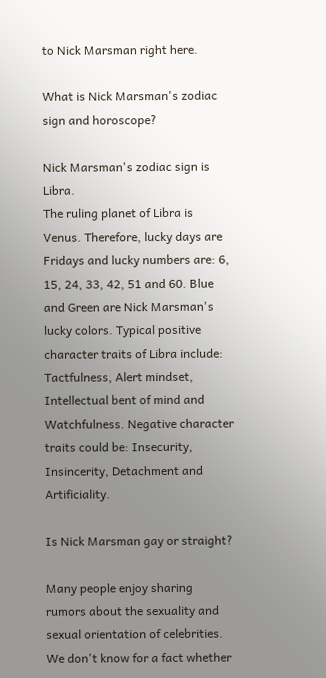to Nick Marsman right here.

What is Nick Marsman's zodiac sign and horoscope?

Nick Marsman's zodiac sign is Libra.
The ruling planet of Libra is Venus. Therefore, lucky days are Fridays and lucky numbers are: 6, 15, 24, 33, 42, 51 and 60. Blue and Green are Nick Marsman's lucky colors. Typical positive character traits of Libra include: Tactfulness, Alert mindset, Intellectual bent of mind and Watchfulness. Negative character traits could be: Insecurity, Insincerity, Detachment and Artificiality.

Is Nick Marsman gay or straight?

Many people enjoy sharing rumors about the sexuality and sexual orientation of celebrities. We don't know for a fact whether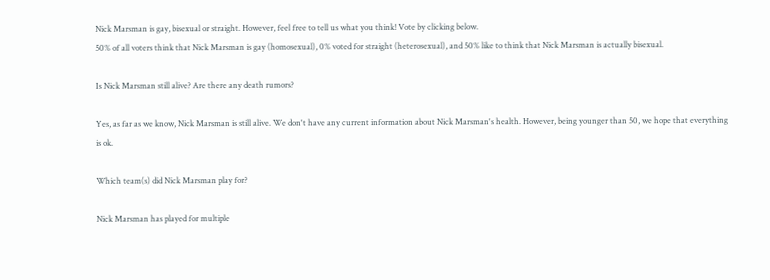Nick Marsman is gay, bisexual or straight. However, feel free to tell us what you think! Vote by clicking below.
50% of all voters think that Nick Marsman is gay (homosexual), 0% voted for straight (heterosexual), and 50% like to think that Nick Marsman is actually bisexual.

Is Nick Marsman still alive? Are there any death rumors?

Yes, as far as we know, Nick Marsman is still alive. We don't have any current information about Nick Marsman's health. However, being younger than 50, we hope that everything is ok.

Which team(s) did Nick Marsman play for?

Nick Marsman has played for multiple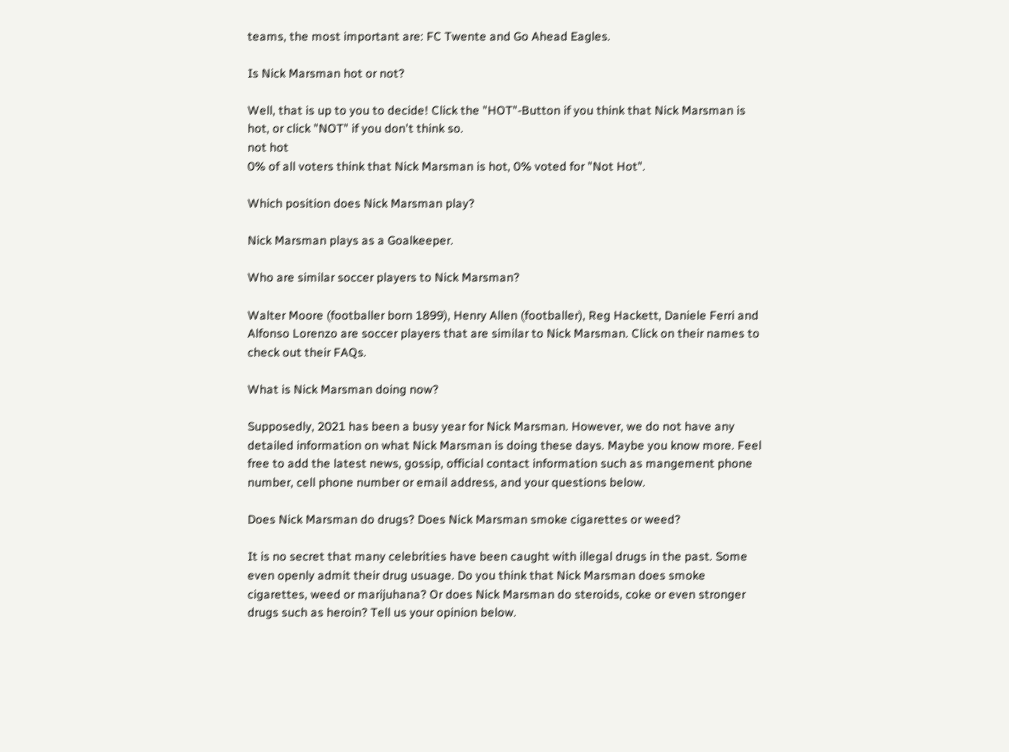teams, the most important are: FC Twente and Go Ahead Eagles.

Is Nick Marsman hot or not?

Well, that is up to you to decide! Click the "HOT"-Button if you think that Nick Marsman is hot, or click "NOT" if you don't think so.
not hot
0% of all voters think that Nick Marsman is hot, 0% voted for "Not Hot".

Which position does Nick Marsman play?

Nick Marsman plays as a Goalkeeper.

Who are similar soccer players to Nick Marsman?

Walter Moore (footballer born 1899), Henry Allen (footballer), Reg Hackett, Daniele Ferri and Alfonso Lorenzo are soccer players that are similar to Nick Marsman. Click on their names to check out their FAQs.

What is Nick Marsman doing now?

Supposedly, 2021 has been a busy year for Nick Marsman. However, we do not have any detailed information on what Nick Marsman is doing these days. Maybe you know more. Feel free to add the latest news, gossip, official contact information such as mangement phone number, cell phone number or email address, and your questions below.

Does Nick Marsman do drugs? Does Nick Marsman smoke cigarettes or weed?

It is no secret that many celebrities have been caught with illegal drugs in the past. Some even openly admit their drug usuage. Do you think that Nick Marsman does smoke cigarettes, weed or marijuhana? Or does Nick Marsman do steroids, coke or even stronger drugs such as heroin? Tell us your opinion below.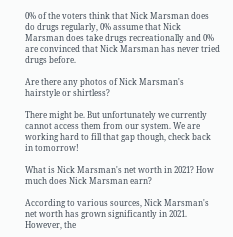0% of the voters think that Nick Marsman does do drugs regularly, 0% assume that Nick Marsman does take drugs recreationally and 0% are convinced that Nick Marsman has never tried drugs before.

Are there any photos of Nick Marsman's hairstyle or shirtless?

There might be. But unfortunately we currently cannot access them from our system. We are working hard to fill that gap though, check back in tomorrow!

What is Nick Marsman's net worth in 2021? How much does Nick Marsman earn?

According to various sources, Nick Marsman's net worth has grown significantly in 2021. However, the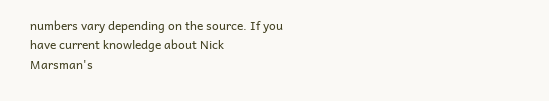numbers vary depending on the source. If you have current knowledge about Nick Marsman's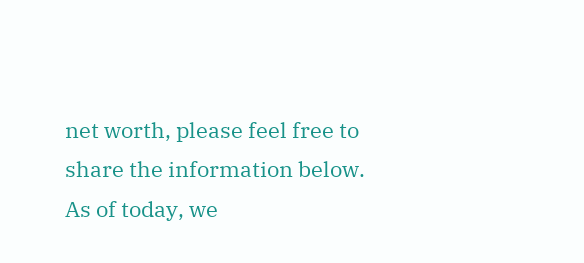net worth, please feel free to share the information below.
As of today, we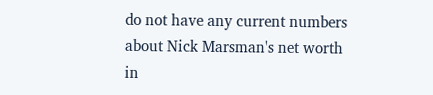do not have any current numbers about Nick Marsman's net worth in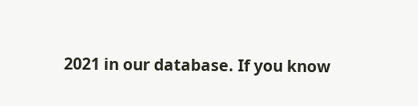2021 in our database. If you know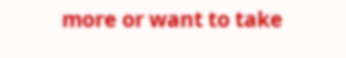more or want to take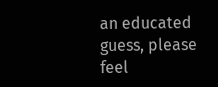an educated guess, please feel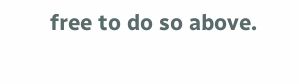free to do so above.